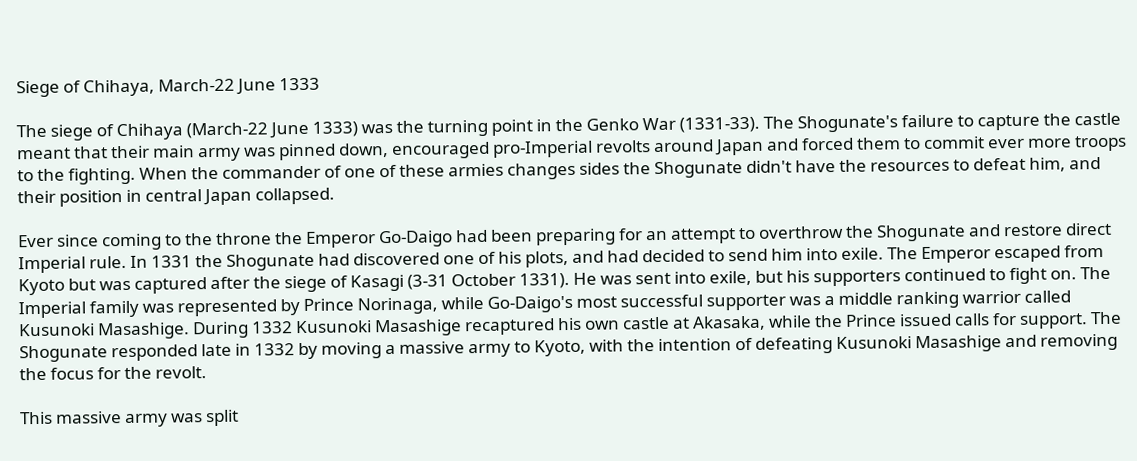Siege of Chihaya, March-22 June 1333

The siege of Chihaya (March-22 June 1333) was the turning point in the Genko War (1331-33). The Shogunate's failure to capture the castle meant that their main army was pinned down, encouraged pro-Imperial revolts around Japan and forced them to commit ever more troops to the fighting. When the commander of one of these armies changes sides the Shogunate didn't have the resources to defeat him, and their position in central Japan collapsed.

Ever since coming to the throne the Emperor Go-Daigo had been preparing for an attempt to overthrow the Shogunate and restore direct Imperial rule. In 1331 the Shogunate had discovered one of his plots, and had decided to send him into exile. The Emperor escaped from Kyoto but was captured after the siege of Kasagi (3-31 October 1331). He was sent into exile, but his supporters continued to fight on. The Imperial family was represented by Prince Norinaga, while Go-Daigo's most successful supporter was a middle ranking warrior called Kusunoki Masashige. During 1332 Kusunoki Masashige recaptured his own castle at Akasaka, while the Prince issued calls for support. The Shogunate responded late in 1332 by moving a massive army to Kyoto, with the intention of defeating Kusunoki Masashige and removing the focus for the revolt.

This massive army was split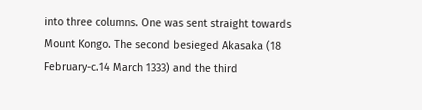into three columns. One was sent straight towards Mount Kongo. The second besieged Akasaka (18 February-c.14 March 1333) and the third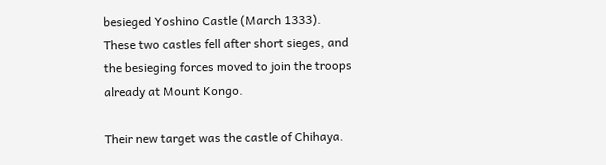besieged Yoshino Castle (March 1333). These two castles fell after short sieges, and the besieging forces moved to join the troops already at Mount Kongo.

Their new target was the castle of Chihaya.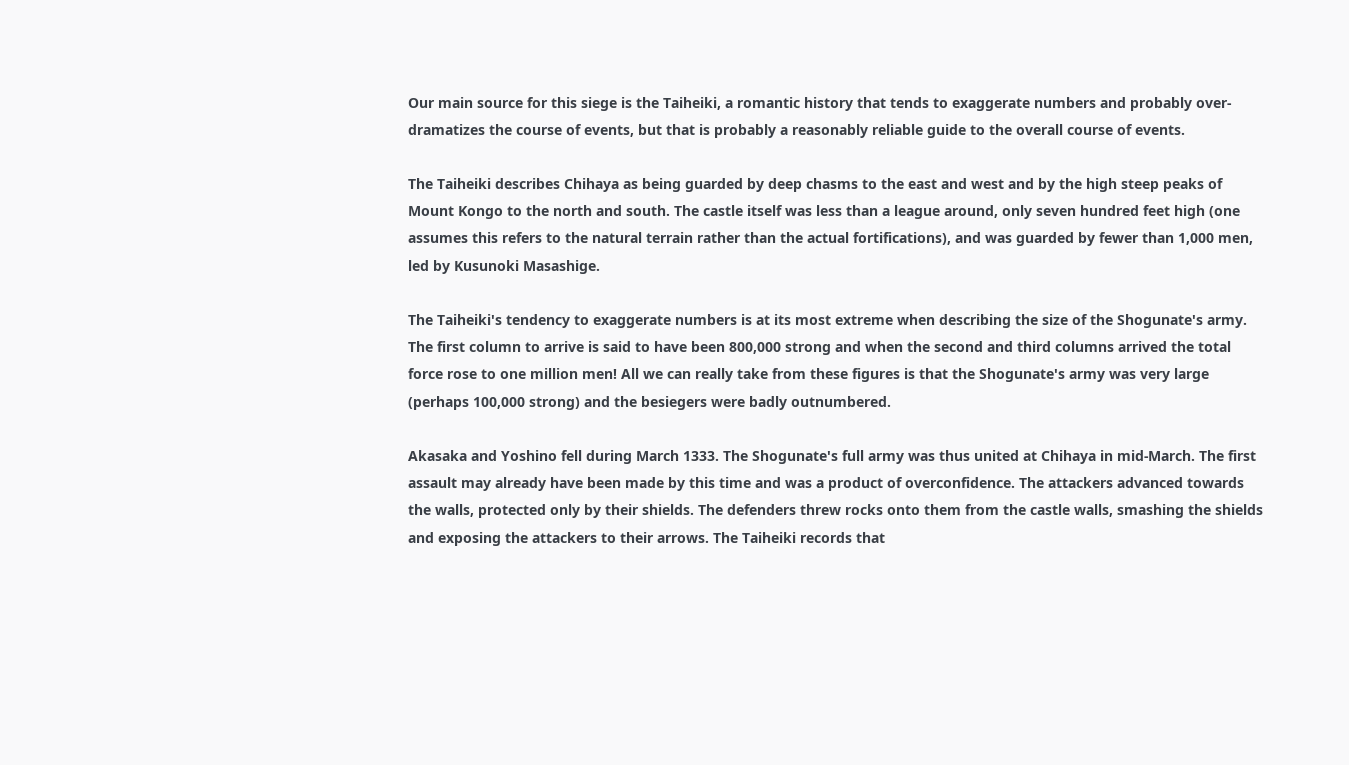Our main source for this siege is the Taiheiki, a romantic history that tends to exaggerate numbers and probably over-dramatizes the course of events, but that is probably a reasonably reliable guide to the overall course of events.

The Taiheiki describes Chihaya as being guarded by deep chasms to the east and west and by the high steep peaks of Mount Kongo to the north and south. The castle itself was less than a league around, only seven hundred feet high (one assumes this refers to the natural terrain rather than the actual fortifications), and was guarded by fewer than 1,000 men, led by Kusunoki Masashige.

The Taiheiki's tendency to exaggerate numbers is at its most extreme when describing the size of the Shogunate's army. The first column to arrive is said to have been 800,000 strong and when the second and third columns arrived the total force rose to one million men! All we can really take from these figures is that the Shogunate's army was very large (perhaps 100,000 strong) and the besiegers were badly outnumbered.

Akasaka and Yoshino fell during March 1333. The Shogunate's full army was thus united at Chihaya in mid-March. The first assault may already have been made by this time and was a product of overconfidence. The attackers advanced towards the walls, protected only by their shields. The defenders threw rocks onto them from the castle walls, smashing the shields and exposing the attackers to their arrows. The Taiheiki records that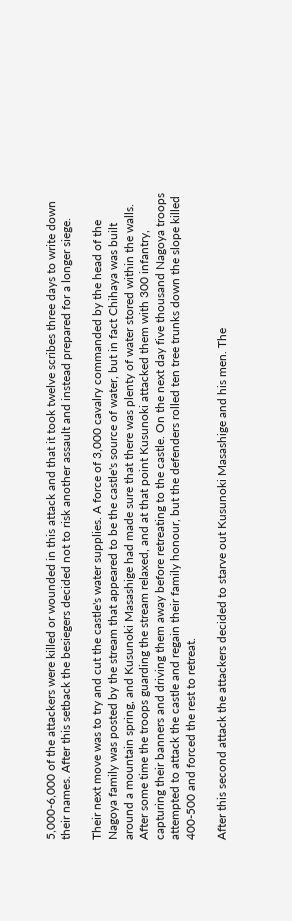5,000-6,000 of the attackers were killed or wounded in this attack and that it took twelve scribes three days to write down their names. After this setback the besiegers decided not to risk another assault and instead prepared for a longer siege.

Their next move was to try and cut the castle's water supplies. A force of 3,000 cavalry commanded by the head of the Nagoya family was posted by the stream that appeared to be the castle's source of water, but in fact Chihaya was built around a mountain spring, and Kusunoki Masashige had made sure that there was plenty of water stored within the walls. After some time the troops guarding the stream relaxed, and at that point Kusunoki attacked them with 300 infantry, capturing their banners and driving them away before retreating to the castle. On the next day five thousand Nagoya troops attempted to attack the castle and regain their family honour, but the defenders rolled ten tree trunks down the slope killed 400-500 and forced the rest to retreat.

After this second attack the attackers decided to starve out Kusunoki Masashige and his men. The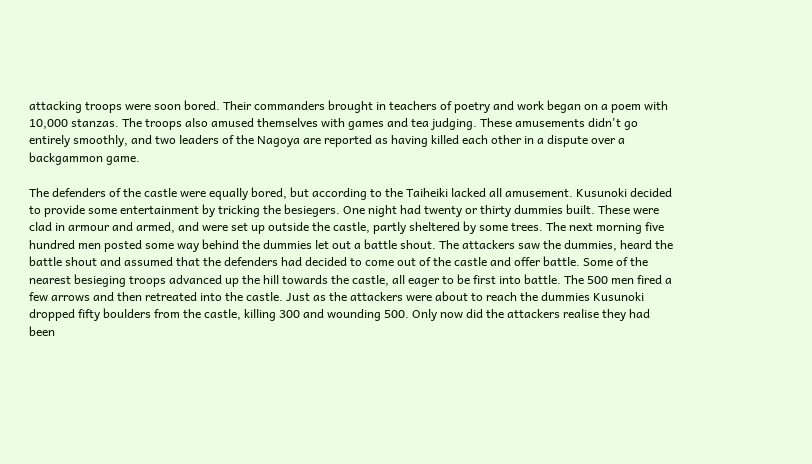attacking troops were soon bored. Their commanders brought in teachers of poetry and work began on a poem with 10,000 stanzas. The troops also amused themselves with games and tea judging. These amusements didn't go entirely smoothly, and two leaders of the Nagoya are reported as having killed each other in a dispute over a backgammon game.

The defenders of the castle were equally bored, but according to the Taiheiki lacked all amusement. Kusunoki decided to provide some entertainment by tricking the besiegers. One night had twenty or thirty dummies built. These were clad in armour and armed, and were set up outside the castle, partly sheltered by some trees. The next morning five hundred men posted some way behind the dummies let out a battle shout. The attackers saw the dummies, heard the battle shout and assumed that the defenders had decided to come out of the castle and offer battle. Some of the nearest besieging troops advanced up the hill towards the castle, all eager to be first into battle. The 500 men fired a few arrows and then retreated into the castle. Just as the attackers were about to reach the dummies Kusunoki dropped fifty boulders from the castle, killing 300 and wounding 500. Only now did the attackers realise they had been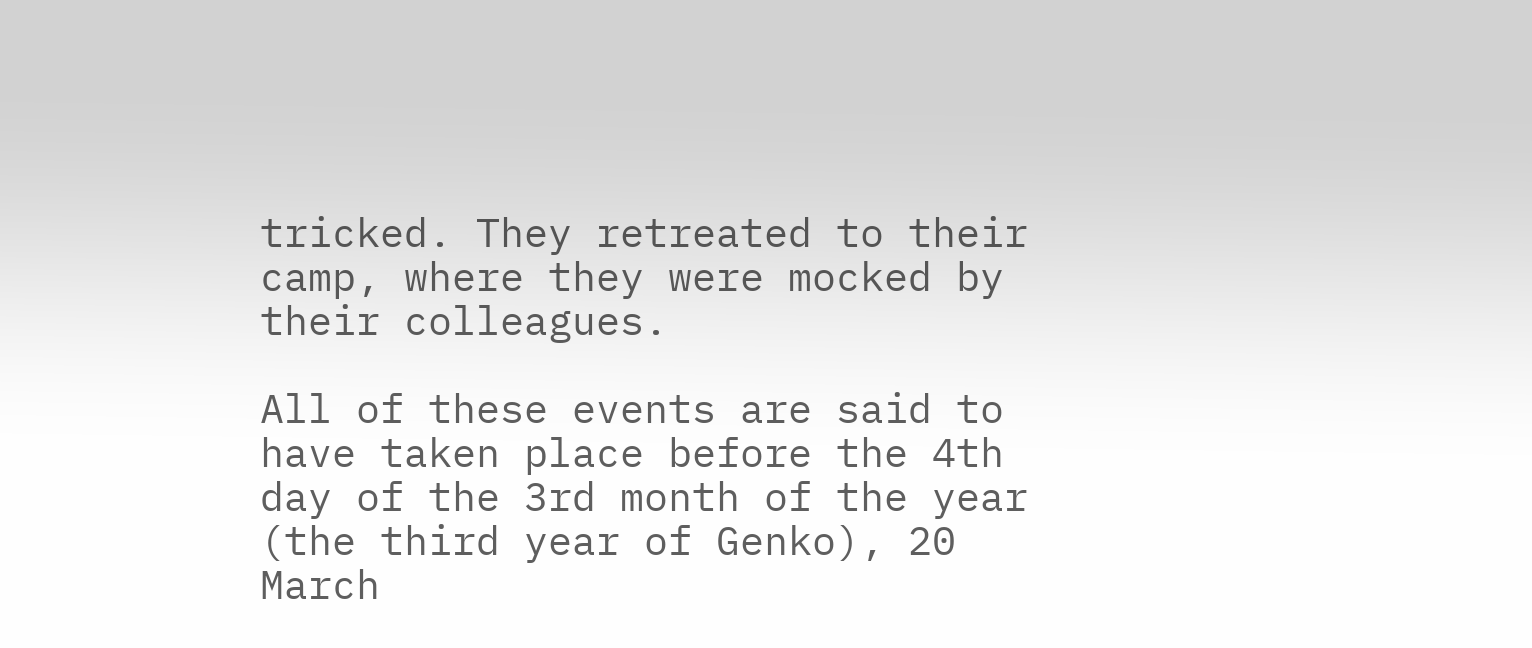tricked. They retreated to their camp, where they were mocked by their colleagues.

All of these events are said to have taken place before the 4th day of the 3rd month of the year (the third year of Genko), 20 March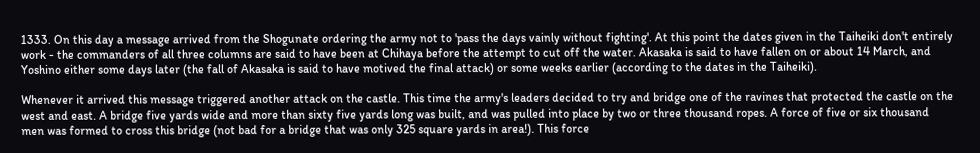1333. On this day a message arrived from the Shogunate ordering the army not to 'pass the days vainly without fighting'. At this point the dates given in the Taiheiki don't entirely work - the commanders of all three columns are said to have been at Chihaya before the attempt to cut off the water. Akasaka is said to have fallen on or about 14 March, and Yoshino either some days later (the fall of Akasaka is said to have motived the final attack) or some weeks earlier (according to the dates in the Taiheiki).

Whenever it arrived this message triggered another attack on the castle. This time the army's leaders decided to try and bridge one of the ravines that protected the castle on the west and east. A bridge five yards wide and more than sixty five yards long was built, and was pulled into place by two or three thousand ropes. A force of five or six thousand men was formed to cross this bridge (not bad for a bridge that was only 325 square yards in area!). This force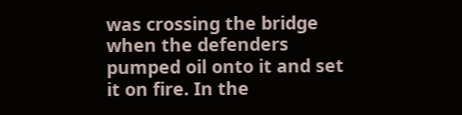was crossing the bridge when the defenders pumped oil onto it and set it on fire. In the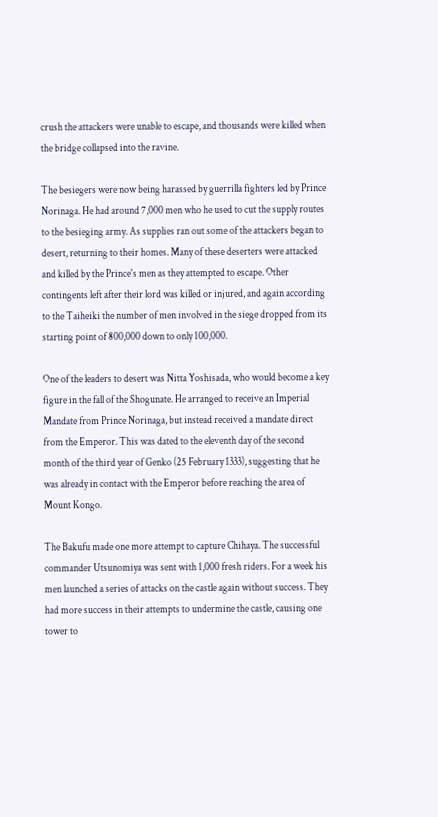crush the attackers were unable to escape, and thousands were killed when the bridge collapsed into the ravine.

The besiegers were now being harassed by guerrilla fighters led by Prince Norinaga. He had around 7,000 men who he used to cut the supply routes to the besieging army. As supplies ran out some of the attackers began to desert, returning to their homes. Many of these deserters were attacked and killed by the Prince's men as they attempted to escape. Other contingents left after their lord was killed or injured, and again according to the Taiheiki the number of men involved in the siege dropped from its starting point of 800,000 down to only 100,000.

One of the leaders to desert was Nitta Yoshisada, who would become a key figure in the fall of the Shogunate. He arranged to receive an Imperial Mandate from Prince Norinaga, but instead received a mandate direct from the Emperor. This was dated to the eleventh day of the second month of the third year of Genko (25 February 1333), suggesting that he was already in contact with the Emperor before reaching the area of Mount Kongo.

The Bakufu made one more attempt to capture Chihaya. The successful commander Utsunomiya was sent with 1,000 fresh riders. For a week his men launched a series of attacks on the castle again without success. They had more success in their attempts to undermine the castle, causing one tower to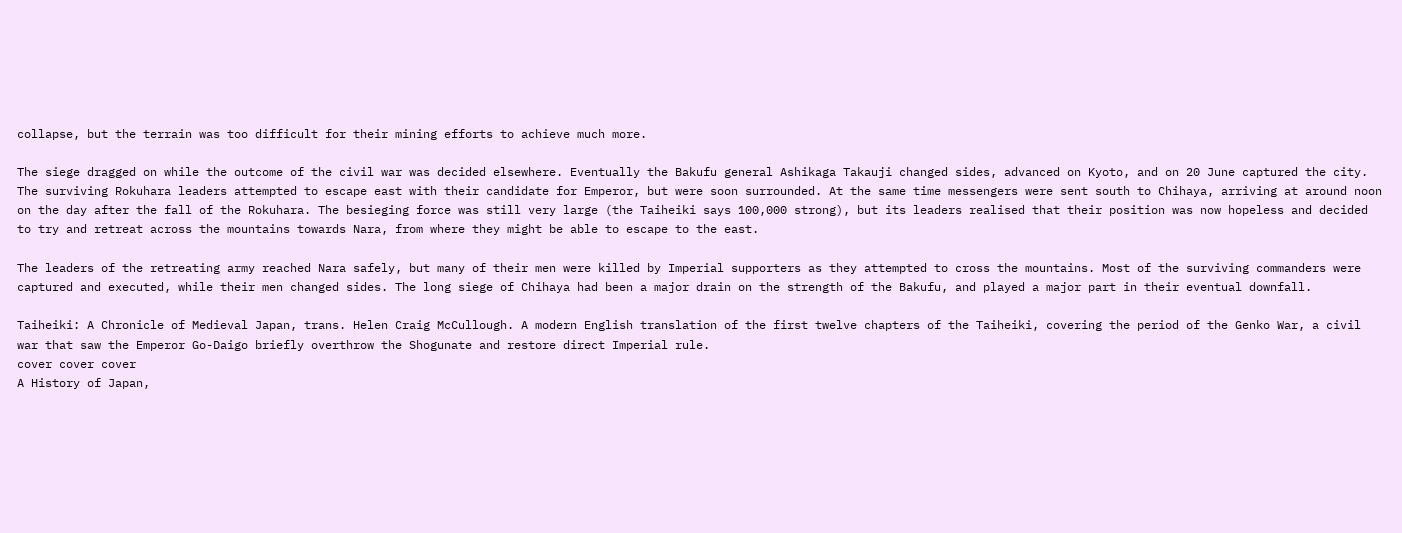collapse, but the terrain was too difficult for their mining efforts to achieve much more.

The siege dragged on while the outcome of the civil war was decided elsewhere. Eventually the Bakufu general Ashikaga Takauji changed sides, advanced on Kyoto, and on 20 June captured the city. The surviving Rokuhara leaders attempted to escape east with their candidate for Emperor, but were soon surrounded. At the same time messengers were sent south to Chihaya, arriving at around noon on the day after the fall of the Rokuhara. The besieging force was still very large (the Taiheiki says 100,000 strong), but its leaders realised that their position was now hopeless and decided to try and retreat across the mountains towards Nara, from where they might be able to escape to the east.

The leaders of the retreating army reached Nara safely, but many of their men were killed by Imperial supporters as they attempted to cross the mountains. Most of the surviving commanders were captured and executed, while their men changed sides. The long siege of Chihaya had been a major drain on the strength of the Bakufu, and played a major part in their eventual downfall.

Taiheiki: A Chronicle of Medieval Japan, trans. Helen Craig McCullough. A modern English translation of the first twelve chapters of the Taiheiki, covering the period of the Genko War, a civil war that saw the Emperor Go-Daigo briefly overthrow the Shogunate and restore direct Imperial rule.
cover cover cover
A History of Japan,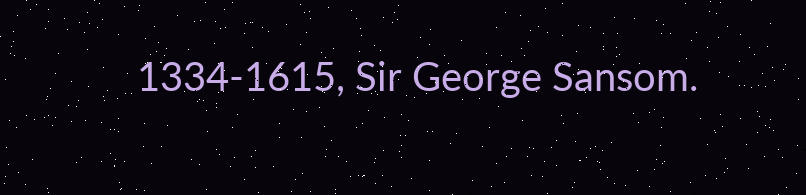1334-1615, Sir George Sansom.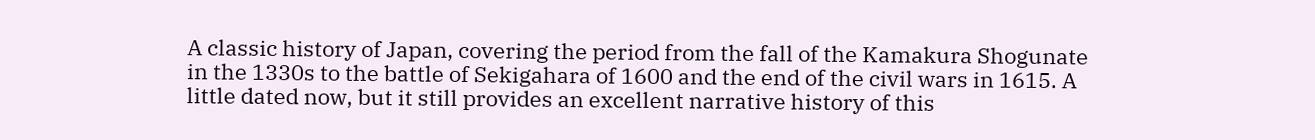A classic history of Japan, covering the period from the fall of the Kamakura Shogunate in the 1330s to the battle of Sekigahara of 1600 and the end of the civil wars in 1615. A little dated now, but it still provides an excellent narrative history of this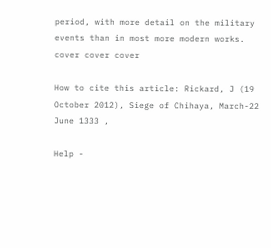period, with more detail on the military events than in most more modern works.
cover cover cover

How to cite this article: Rickard, J (19 October 2012), Siege of Chihaya, March-22 June 1333 ,

Help -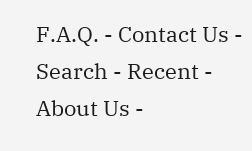F.A.Q. - Contact Us - Search - Recent - About Us -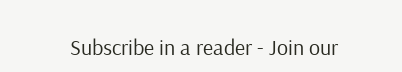Subscribe in a reader - Join our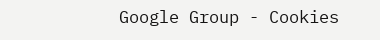Google Group - Cookies